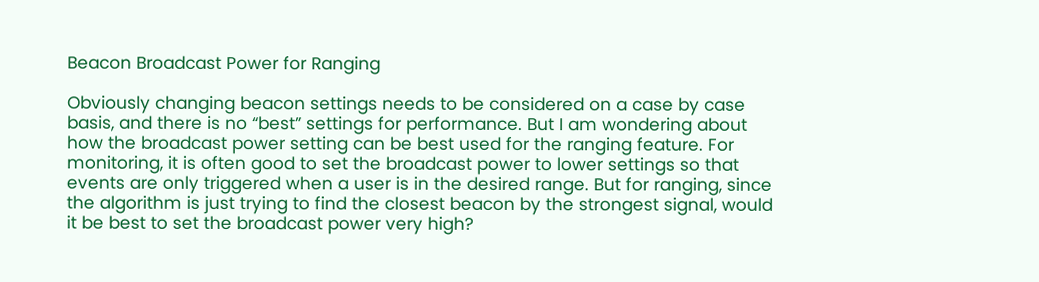Beacon Broadcast Power for Ranging

Obviously changing beacon settings needs to be considered on a case by case basis, and there is no “best” settings for performance. But I am wondering about how the broadcast power setting can be best used for the ranging feature. For monitoring, it is often good to set the broadcast power to lower settings so that events are only triggered when a user is in the desired range. But for ranging, since the algorithm is just trying to find the closest beacon by the strongest signal, would it be best to set the broadcast power very high?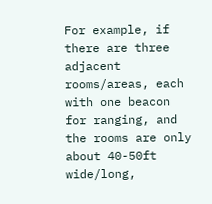For example, if there are three adjacent rooms/areas, each with one beacon for ranging, and the rooms are only about 40-50ft wide/long,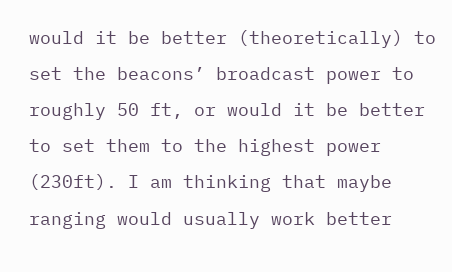would it be better (theoretically) to set the beacons’ broadcast power to roughly 50 ft, or would it be better to set them to the highest power (230ft). I am thinking that maybe ranging would usually work better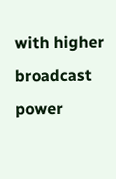with higher broadcast power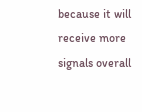because it will receive more signals overall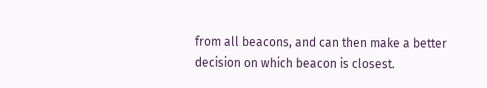from all beacons, and can then make a better decision on which beacon is closest.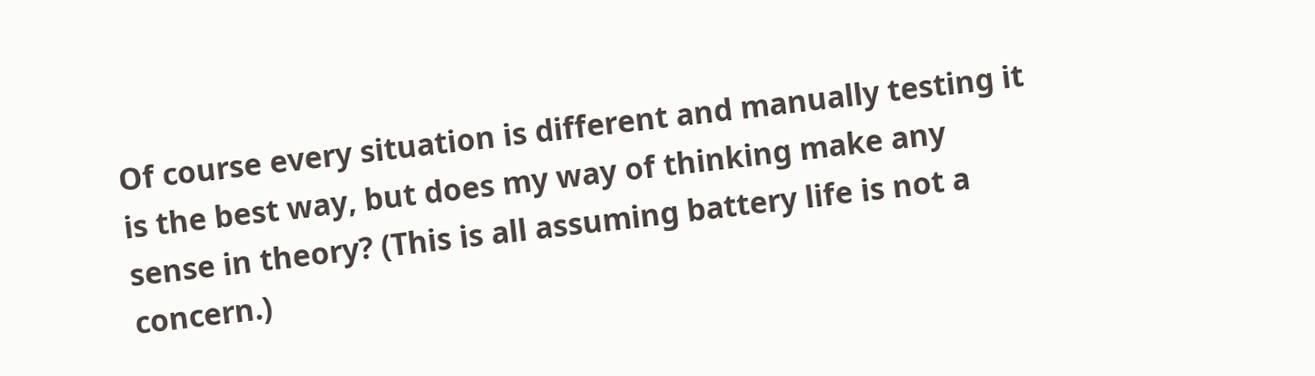Of course every situation is different and manually testing it is the best way, but does my way of thinking make any sense in theory? (This is all assuming battery life is not a concern.)